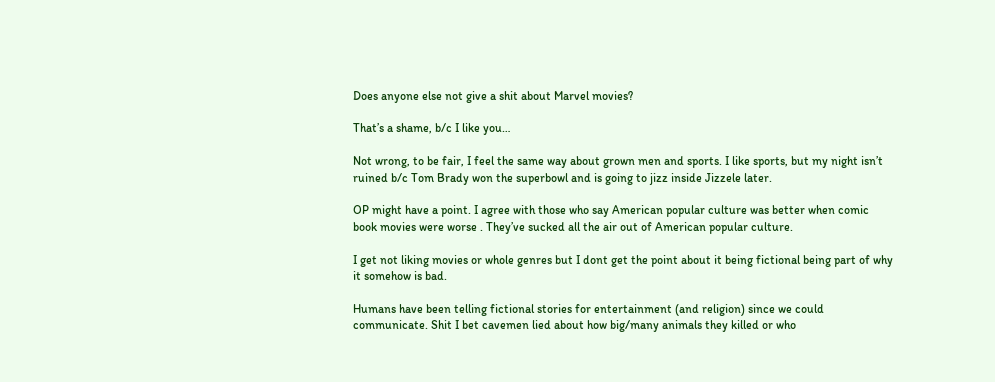Does anyone else not give a shit about Marvel movies?

That’s a shame, b/c I like you…

Not wrong, to be fair, I feel the same way about grown men and sports. I like sports, but my night isn’t ruined b/c Tom Brady won the superbowl and is going to jizz inside Jizzele later.

OP might have a point. I agree with those who say American popular culture was better when comic book movies were worse . They’ve sucked all the air out of American popular culture.

I get not liking movies or whole genres but I dont get the point about it being fictional being part of why it somehow is bad.

Humans have been telling fictional stories for entertainment (and religion) since we could communicate. Shit I bet cavemen lied about how big/many animals they killed or who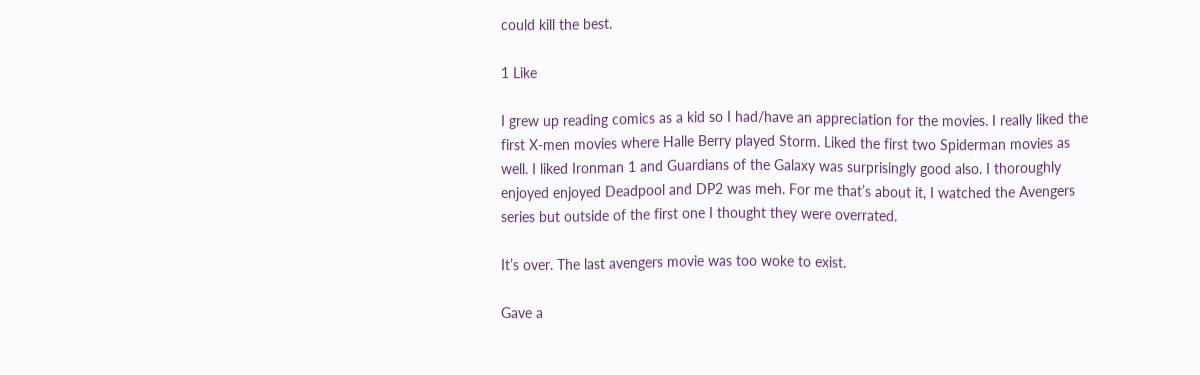could kill the best.

1 Like

I grew up reading comics as a kid so I had/have an appreciation for the movies. I really liked the first X-men movies where Halle Berry played Storm. Liked the first two Spiderman movies as well. I liked Ironman 1 and Guardians of the Galaxy was surprisingly good also. I thoroughly enjoyed enjoyed Deadpool and DP2 was meh. For me that’s about it, I watched the Avengers series but outside of the first one I thought they were overrated.

It’s over. The last avengers movie was too woke to exist.

Gave a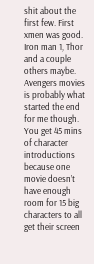shit about the first few. First xmen was good. Iron man 1, Thor and a couple others maybe. Avengers movies is probably what started the end for me though. You get 45 mins of character introductions because one movie doesn’t have enough room for 15 big characters to all get their screen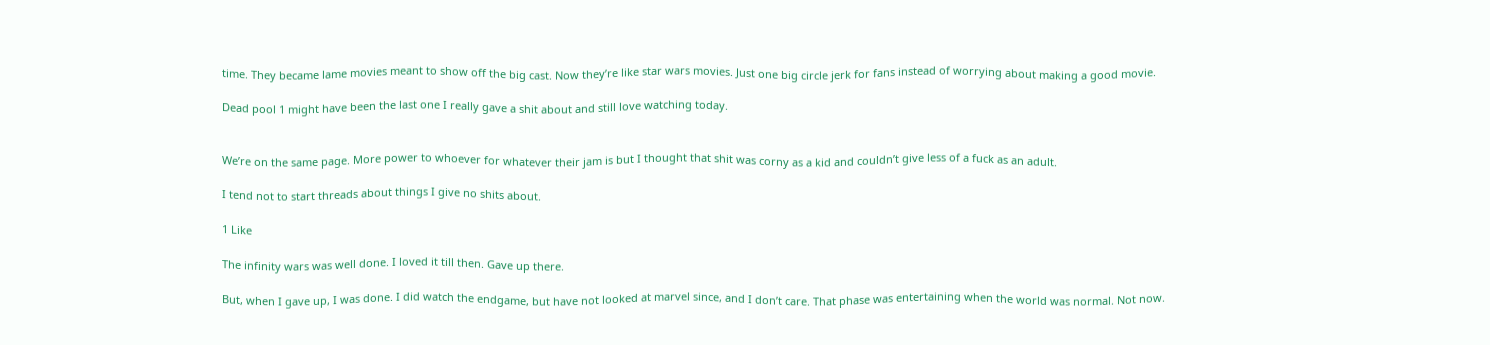time. They became lame movies meant to show off the big cast. Now they’re like star wars movies. Just one big circle jerk for fans instead of worrying about making a good movie.

Dead pool 1 might have been the last one I really gave a shit about and still love watching today.


We’re on the same page. More power to whoever for whatever their jam is but I thought that shit was corny as a kid and couldn’t give less of a fuck as an adult.

I tend not to start threads about things I give no shits about.

1 Like

The infinity wars was well done. I loved it till then. Gave up there.

But, when I gave up, I was done. I did watch the endgame, but have not looked at marvel since, and I don’t care. That phase was entertaining when the world was normal. Not now.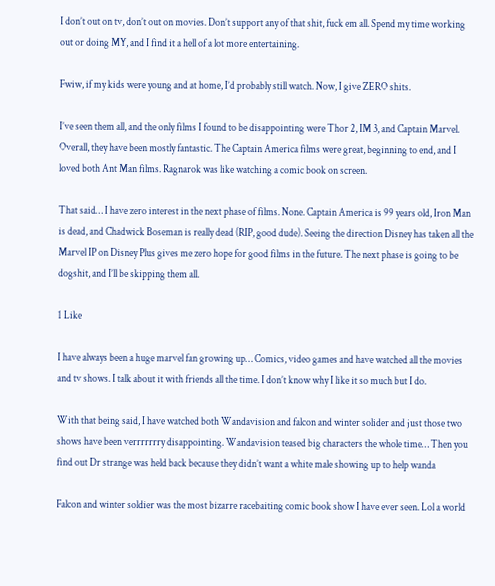I don’t out on tv, don’t out on movies. Don’t support any of that shit, fuck em all. Spend my time working out or doing MY, and I find it a hell of a lot more entertaining.

Fwiw, if my kids were young and at home, I’d probably still watch. Now, I give ZERO shits.

I’ve seen them all, and the only films I found to be disappointing were Thor 2, IM 3, and Captain Marvel. Overall, they have been mostly fantastic. The Captain America films were great, beginning to end, and I loved both Ant Man films. Ragnarok was like watching a comic book on screen.

That said… I have zero interest in the next phase of films. None. Captain America is 99 years old, Iron Man is dead, and Chadwick Boseman is really dead (RIP, good dude). Seeing the direction Disney has taken all the Marvel IP on Disney Plus gives me zero hope for good films in the future. The next phase is going to be dogshit, and I’ll be skipping them all.

1 Like

I have always been a huge marvel fan growing up… Comics, video games and have watched all the movies and tv shows. I talk about it with friends all the time. I don’t know why I like it so much but I do.

With that being said, I have watched both Wandavision and falcon and winter solider and just those two shows have been verrrrrrry disappointing. Wandavision teased big characters the whole time… Then you find out Dr strange was held back because they didn’t want a white male showing up to help wanda

Falcon and winter soldier was the most bizarre racebaiting comic book show I have ever seen. Lol a world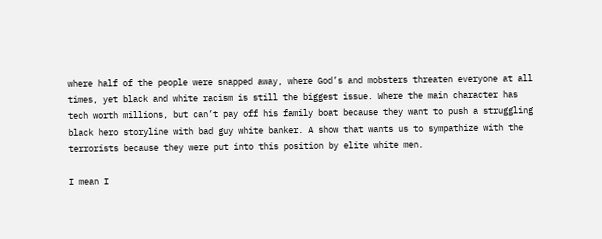where half of the people were snapped away, where God’s and mobsters threaten everyone at all times, yet black and white racism is still the biggest issue. Where the main character has tech worth millions, but can’t pay off his family boat because they want to push a struggling black hero storyline with bad guy white banker. A show that wants us to sympathize with the terrorists because they were put into this position by elite white men.

I mean I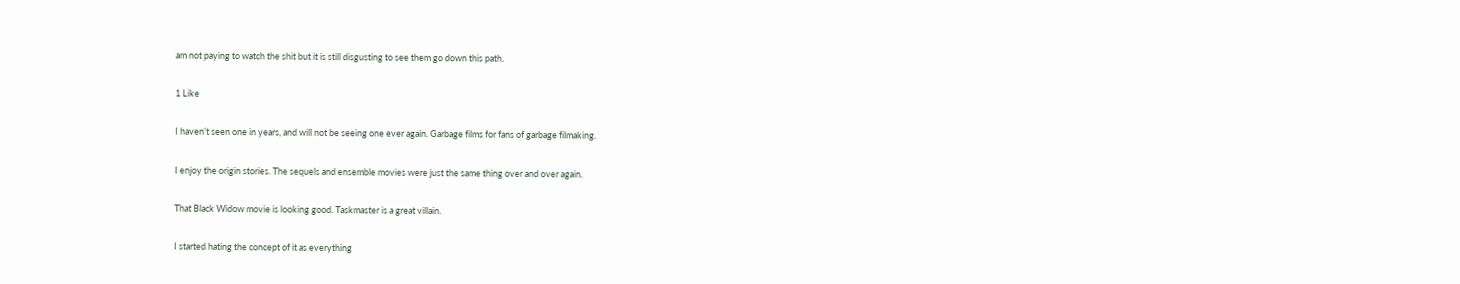am not paying to watch the shit but it is still disgusting to see them go down this path.

1 Like

I haven’t seen one in years, and will not be seeing one ever again. Garbage films for fans of garbage filmaking.

I enjoy the origin stories. The sequels and ensemble movies were just the same thing over and over again.

That Black Widow movie is looking good. Taskmaster is a great villain.

I started hating the concept of it as everything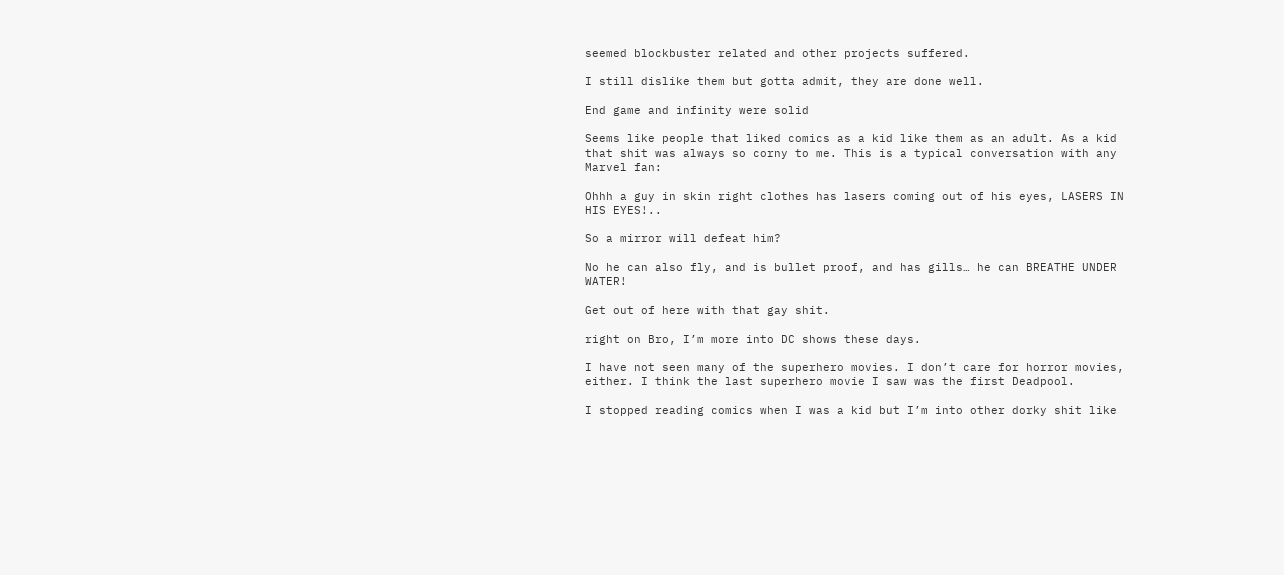seemed blockbuster related and other projects suffered.

I still dislike them but gotta admit, they are done well.

End game and infinity were solid

Seems like people that liked comics as a kid like them as an adult. As a kid that shit was always so corny to me. This is a typical conversation with any Marvel fan:

Ohhh a guy in skin right clothes has lasers coming out of his eyes, LASERS IN HIS EYES!..

So a mirror will defeat him?

No he can also fly, and is bullet proof, and has gills… he can BREATHE UNDER WATER!

Get out of here with that gay shit.

right on Bro, I’m more into DC shows these days.

I have not seen many of the superhero movies. I don’t care for horror movies, either. I think the last superhero movie I saw was the first Deadpool.

I stopped reading comics when I was a kid but I’m into other dorky shit like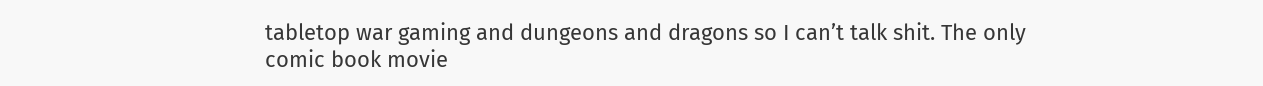tabletop war gaming and dungeons and dragons so I can’t talk shit. The only comic book movie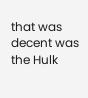that was decent was the Hulk